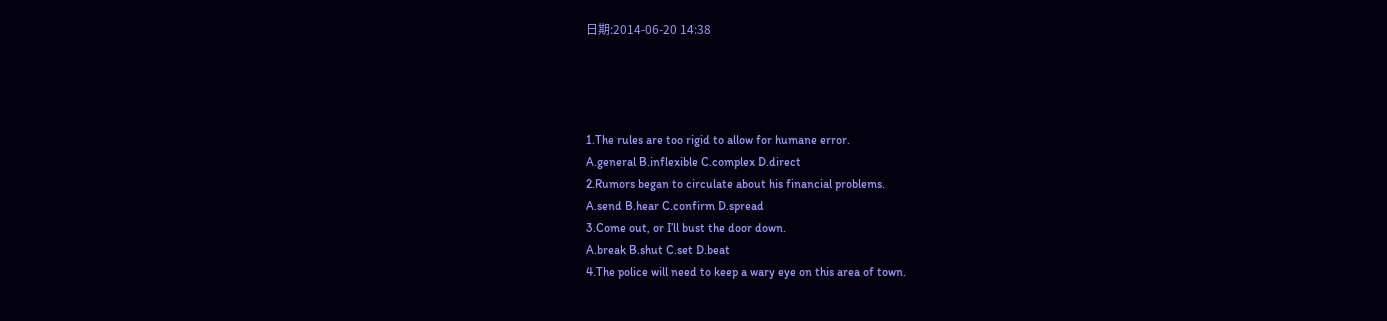日期:2014-06-20 14:38




1.The rules are too rigid to allow for humane error.
A.general B.inflexible C.complex D.direct
2.Rumors began to circulate about his financial problems.
A.send B.hear C.confirm D.spread
3.Come out, or I’ll bust the door down.
A.break B.shut C.set D.beat
4.The police will need to keep a wary eye on this area of town.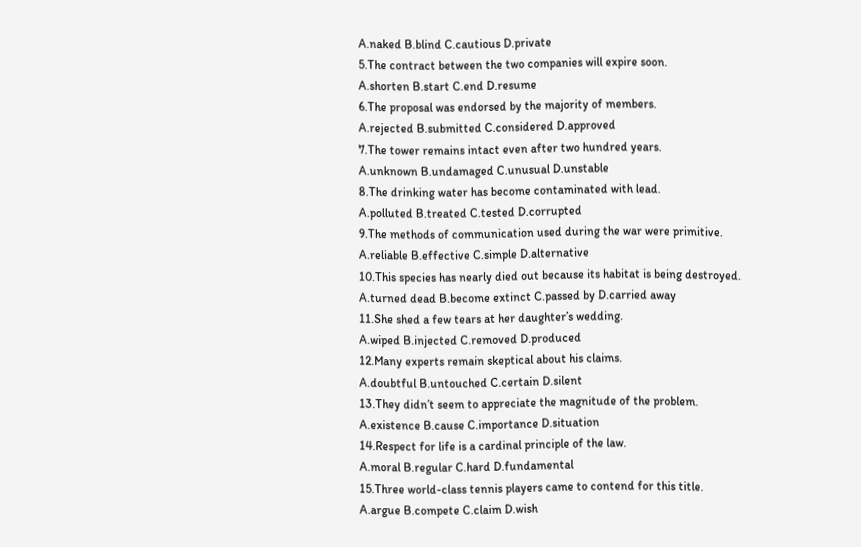A.naked B.blind C.cautious D.private
5.The contract between the two companies will expire soon.
A.shorten B.start C.end D.resume
6.The proposal was endorsed by the majority of members.
A.rejected B.submitted C.considered D.approved
7.The tower remains intact even after two hundred years.
A.unknown B.undamaged C.unusual D.unstable
8.The drinking water has become contaminated with lead.
A.polluted B.treated C.tested D.corrupted
9.The methods of communication used during the war were primitive.
A.reliable B.effective C.simple D.alternative
10.This species has nearly died out because its habitat is being destroyed.
A.turned dead B.become extinct C.passed by D.carried away
11.She shed a few tears at her daughter’s wedding.
A.wiped B.injected C.removed D.produced
12.Many experts remain skeptical about his claims.
A.doubtful B.untouched C.certain D.silent
13.They didn’t seem to appreciate the magnitude of the problem.
A.existence B.cause C.importance D.situation
14.Respect for life is a cardinal principle of the law.
A.moral B.regular C.hard D.fundamental
15.Three world-class tennis players came to contend for this title.
A.argue B.compete C.claim D.wish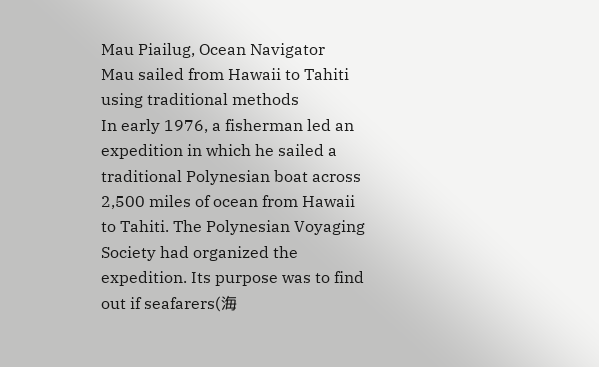Mau Piailug, Ocean Navigator
Mau sailed from Hawaii to Tahiti using traditional methods
In early 1976, a fisherman led an expedition in which he sailed a traditional Polynesian boat across 2,500 miles of ocean from Hawaii to Tahiti. The Polynesian Voyaging Society had organized the expedition. Its purpose was to find out if seafarers(海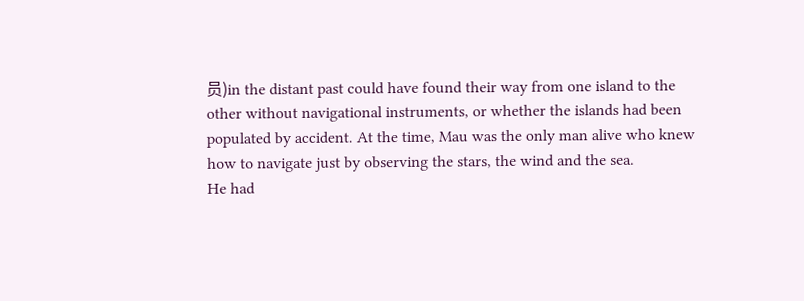员)in the distant past could have found their way from one island to the other without navigational instruments, or whether the islands had been populated by accident. At the time, Mau was the only man alive who knew how to navigate just by observing the stars, the wind and the sea.
He had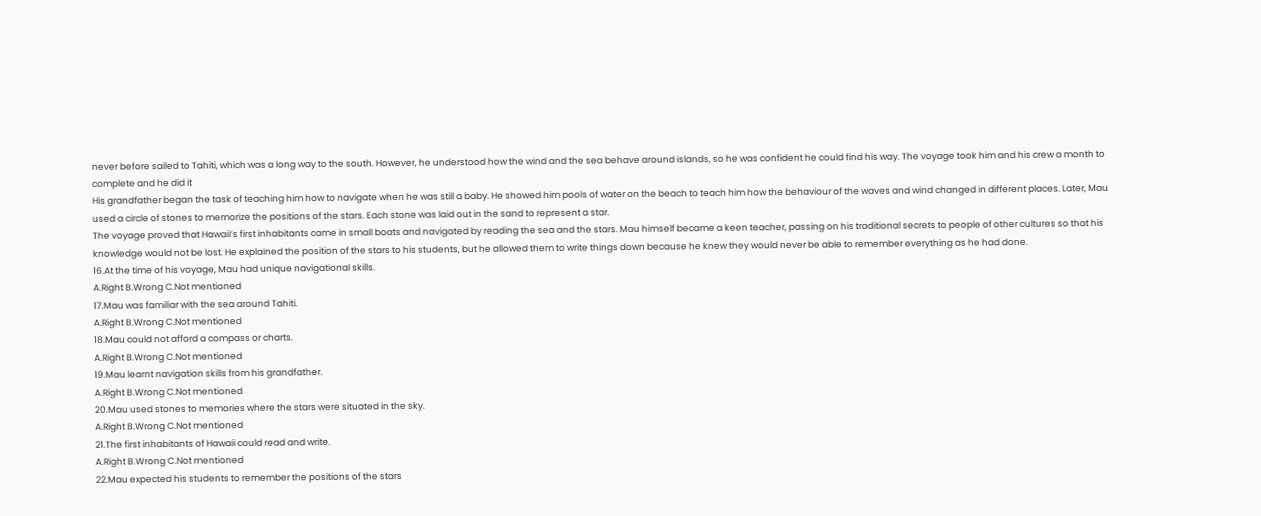never before sailed to Tahiti, which was a long way to the south. However, he understood how the wind and the sea behave around islands, so he was confident he could find his way. The voyage took him and his crew a month to complete and he did it
His grandfather began the task of teaching him how to navigate when he was still a baby. He showed him pools of water on the beach to teach him how the behaviour of the waves and wind changed in different places. Later, Mau used a circle of stones to memorize the positions of the stars. Each stone was laid out in the sand to represent a star.
The voyage proved that Hawaii’s first inhabitants came in small boats and navigated by reading the sea and the stars. Mau himself became a keen teacher, passing on his traditional secrets to people of other cultures so that his knowledge would not be lost. He explained the position of the stars to his students, but he allowed them to write things down because he knew they would never be able to remember everything as he had done.
16.At the time of his voyage, Mau had unique navigational skills.
A.Right B.Wrong C.Not mentioned
17.Mau was familiar with the sea around Tahiti.
A.Right B.Wrong C.Not mentioned
18.Mau could not afford a compass or charts.
A.Right B.Wrong C.Not mentioned
19.Mau learnt navigation skills from his grandfather.
A.Right B.Wrong C.Not mentioned
20.Mau used stones to memories where the stars were situated in the sky.
A.Right B.Wrong C.Not mentioned
21.The first inhabitants of Hawaii could read and write.
A.Right B.Wrong C.Not mentioned
22.Mau expected his students to remember the positions of the stars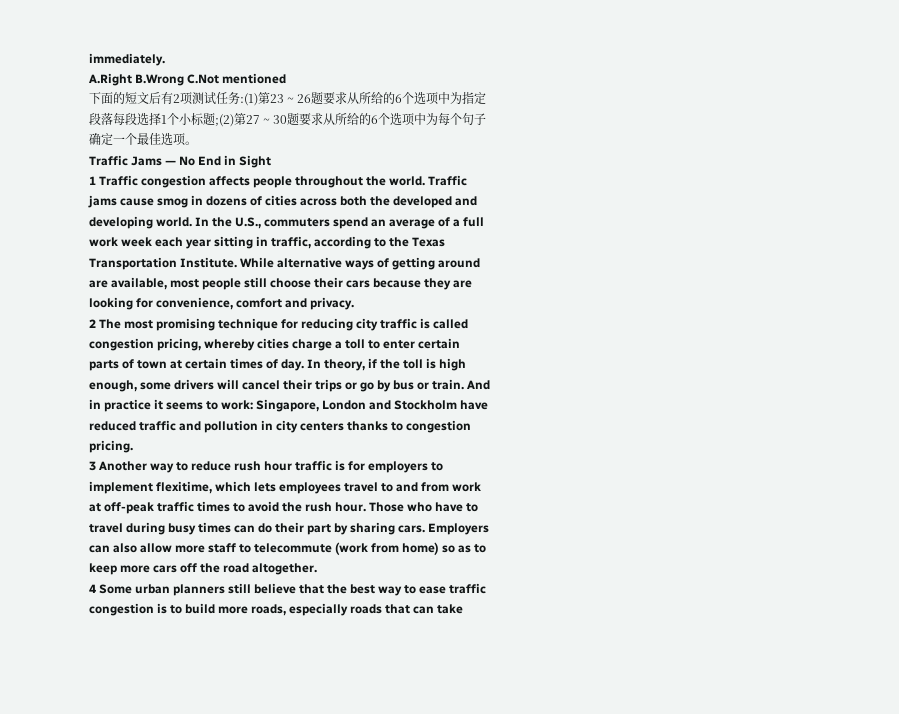immediately.
A.Right B.Wrong C.Not mentioned
下面的短文后有2项测试任务:(1)第23 ~ 26题要求从所给的6个选项中为指定段落每段选择1个小标题;(2)第27 ~ 30题要求从所给的6个选项中为每个句子确定一个最佳选项。
Traffic Jams — No End in Sight
1 Traffic congestion affects people throughout the world. Traffic jams cause smog in dozens of cities across both the developed and developing world. In the U.S., commuters spend an average of a full work week each year sitting in traffic, according to the Texas Transportation Institute. While alternative ways of getting around are available, most people still choose their cars because they are looking for convenience, comfort and privacy.
2 The most promising technique for reducing city traffic is called congestion pricing, whereby cities charge a toll to enter certain parts of town at certain times of day. In theory, if the toll is high enough, some drivers will cancel their trips or go by bus or train. And in practice it seems to work: Singapore, London and Stockholm have reduced traffic and pollution in city centers thanks to congestion pricing.
3 Another way to reduce rush hour traffic is for employers to implement flexitime, which lets employees travel to and from work at off-peak traffic times to avoid the rush hour. Those who have to travel during busy times can do their part by sharing cars. Employers can also allow more staff to telecommute (work from home) so as to keep more cars off the road altogether.
4 Some urban planners still believe that the best way to ease traffic congestion is to build more roads, especially roads that can take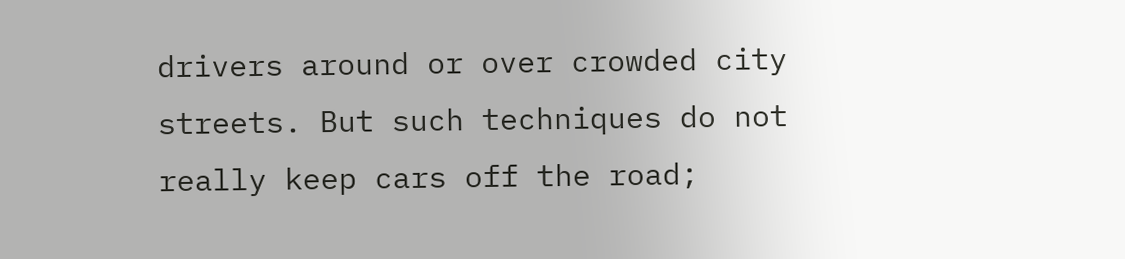drivers around or over crowded city streets. But such techniques do not really keep cars off the road;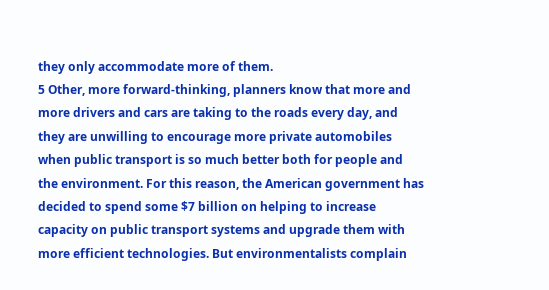they only accommodate more of them.
5 Other, more forward-thinking, planners know that more and more drivers and cars are taking to the roads every day, and they are unwilling to encourage more private automobiles when public transport is so much better both for people and the environment. For this reason, the American government has decided to spend some $7 billion on helping to increase capacity on public transport systems and upgrade them with more efficient technologies. But environmentalists complain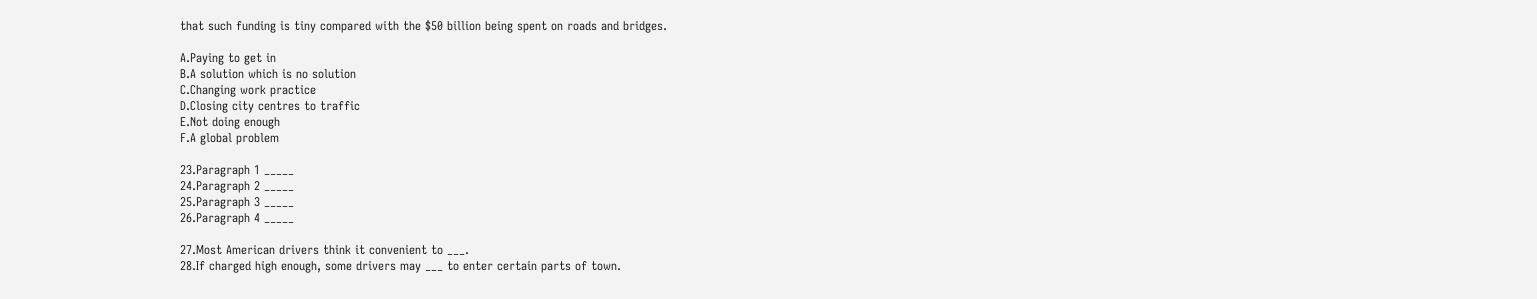that such funding is tiny compared with the $50 billion being spent on roads and bridges.

A.Paying to get in
B.A solution which is no solution
C.Changing work practice
D.Closing city centres to traffic
E.Not doing enough
F.A global problem

23.Paragraph 1 _____
24.Paragraph 2 _____
25.Paragraph 3 _____
26.Paragraph 4 _____

27.Most American drivers think it convenient to ___.
28.If charged high enough, some drivers may ___ to enter certain parts of town.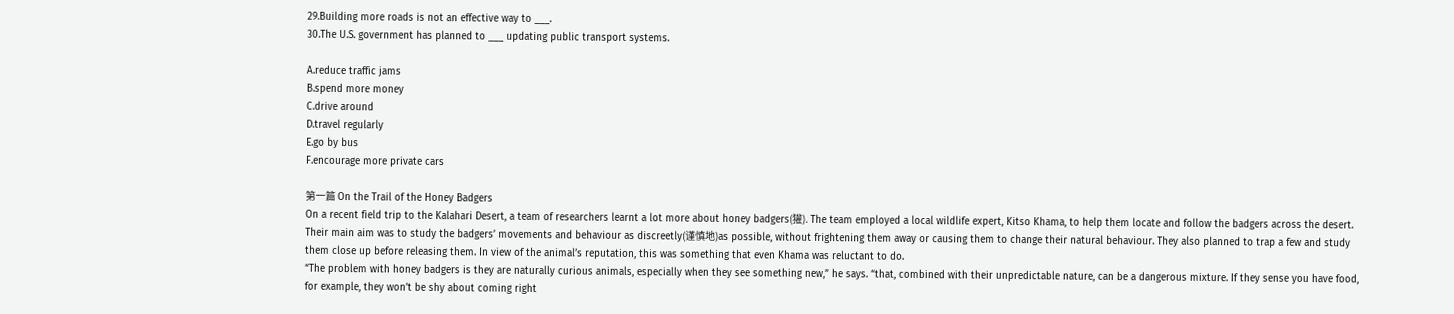29.Building more roads is not an effective way to ___.
30.The U.S. government has planned to ___ updating public transport systems.

A.reduce traffic jams
B.spend more money
C.drive around
D.travel regularly
E.go by bus
F.encourage more private cars

第一篇 On the Trail of the Honey Badgers
On a recent field trip to the Kalahari Desert, a team of researchers learnt a lot more about honey badgers(獾). The team employed a local wildlife expert, Kitso Khama, to help them locate and follow the badgers across the desert. Their main aim was to study the badgers’ movements and behaviour as discreetly(谨慎地)as possible, without frightening them away or causing them to change their natural behaviour. They also planned to trap a few and study them close up before releasing them. In view of the animal’s reputation, this was something that even Khama was reluctant to do.
“The problem with honey badgers is they are naturally curious animals, especially when they see something new,” he says. “that, combined with their unpredictable nature, can be a dangerous mixture. If they sense you have food, for example, they won’t be shy about coming right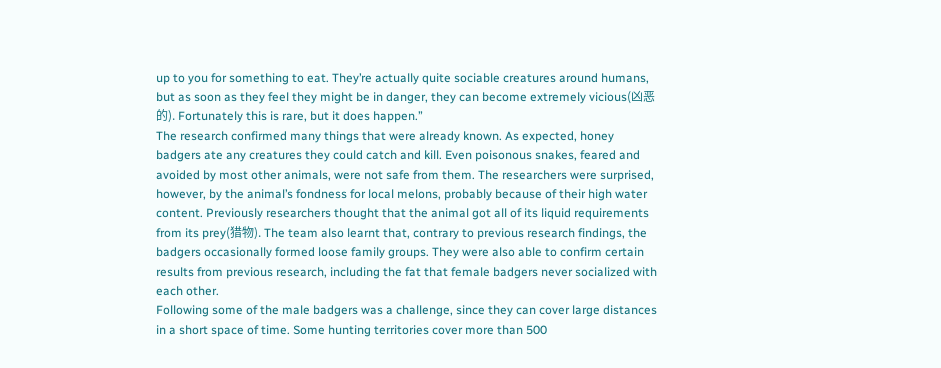up to you for something to eat. They’re actually quite sociable creatures around humans, but as soon as they feel they might be in danger, they can become extremely vicious(凶恶的). Fortunately this is rare, but it does happen.”
The research confirmed many things that were already known. As expected, honey badgers ate any creatures they could catch and kill. Even poisonous snakes, feared and avoided by most other animals, were not safe from them. The researchers were surprised, however, by the animal’s fondness for local melons, probably because of their high water content. Previously researchers thought that the animal got all of its liquid requirements from its prey(猎物). The team also learnt that, contrary to previous research findings, the badgers occasionally formed loose family groups. They were also able to confirm certain results from previous research, including the fat that female badgers never socialized with each other.
Following some of the male badgers was a challenge, since they can cover large distances in a short space of time. Some hunting territories cover more than 500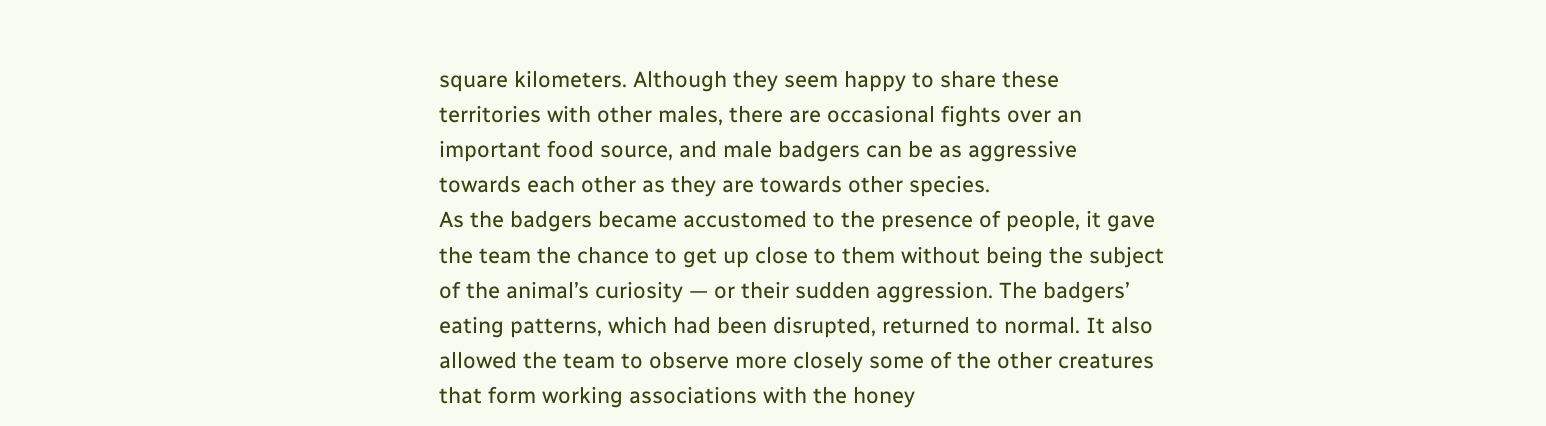square kilometers. Although they seem happy to share these territories with other males, there are occasional fights over an important food source, and male badgers can be as aggressive towards each other as they are towards other species.
As the badgers became accustomed to the presence of people, it gave the team the chance to get up close to them without being the subject of the animal’s curiosity — or their sudden aggression. The badgers’ eating patterns, which had been disrupted, returned to normal. It also allowed the team to observe more closely some of the other creatures that form working associations with the honey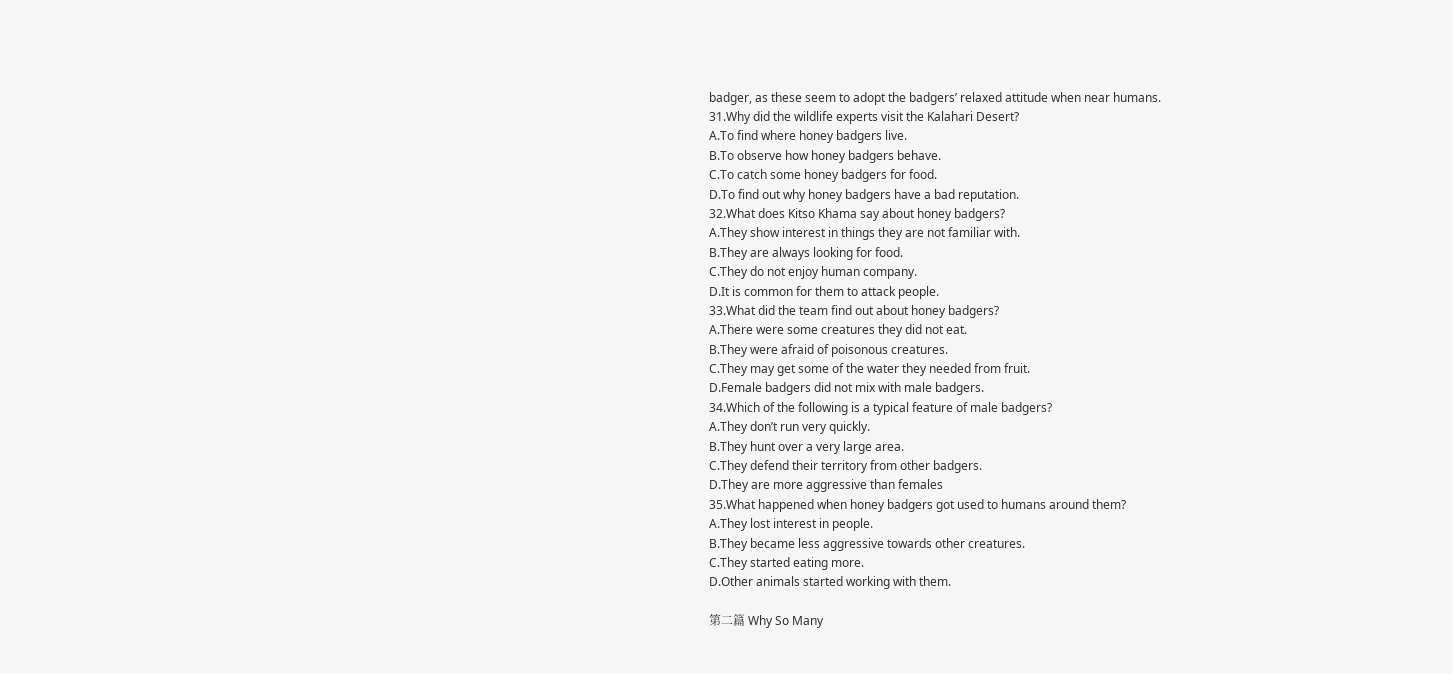badger, as these seem to adopt the badgers’ relaxed attitude when near humans.
31.Why did the wildlife experts visit the Kalahari Desert?
A.To find where honey badgers live.
B.To observe how honey badgers behave.
C.To catch some honey badgers for food.
D.To find out why honey badgers have a bad reputation.
32.What does Kitso Khama say about honey badgers?
A.They show interest in things they are not familiar with.
B.They are always looking for food.
C.They do not enjoy human company.
D.It is common for them to attack people.
33.What did the team find out about honey badgers?
A.There were some creatures they did not eat.
B.They were afraid of poisonous creatures.
C.They may get some of the water they needed from fruit.
D.Female badgers did not mix with male badgers.
34.Which of the following is a typical feature of male badgers?
A.They don’t run very quickly.
B.They hunt over a very large area.
C.They defend their territory from other badgers.
D.They are more aggressive than females
35.What happened when honey badgers got used to humans around them?
A.They lost interest in people.
B.They became less aggressive towards other creatures.
C.They started eating more.
D.Other animals started working with them.

第二篇 Why So Many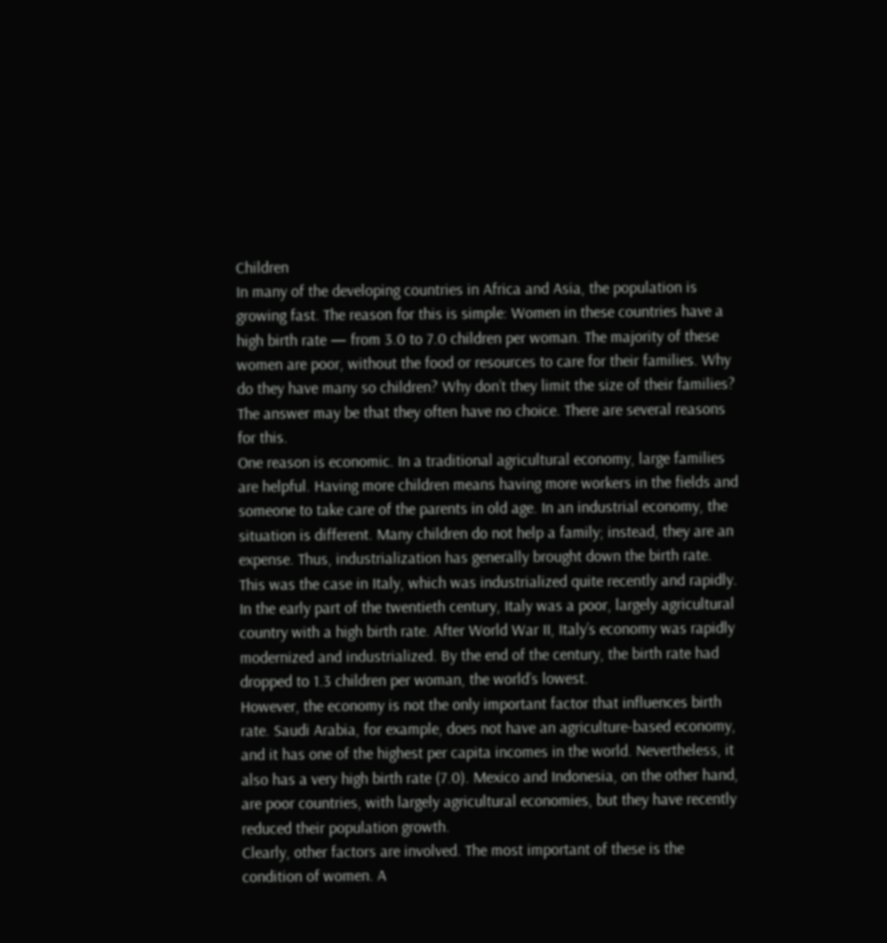Children
In many of the developing countries in Africa and Asia, the population is growing fast. The reason for this is simple: Women in these countries have a high birth rate — from 3.0 to 7.0 children per woman. The majority of these women are poor, without the food or resources to care for their families. Why do they have many so children? Why don’t they limit the size of their families? The answer may be that they often have no choice. There are several reasons for this.
One reason is economic. In a traditional agricultural economy, large families are helpful. Having more children means having more workers in the fields and someone to take care of the parents in old age. In an industrial economy, the situation is different. Many children do not help a family; instead, they are an expense. Thus, industrialization has generally brought down the birth rate. This was the case in Italy, which was industrialized quite recently and rapidly. In the early part of the twentieth century, Italy was a poor, largely agricultural country with a high birth rate. After World War II, Italy’s economy was rapidly modernized and industrialized. By the end of the century, the birth rate had dropped to 1.3 children per woman, the world’s lowest.
However, the economy is not the only important factor that influences birth rate. Saudi Arabia, for example, does not have an agriculture-based economy, and it has one of the highest per capita incomes in the world. Nevertheless, it also has a very high birth rate (7.0). Mexico and Indonesia, on the other hand, are poor countries, with largely agricultural economies, but they have recently reduced their population growth.
Clearly, other factors are involved. The most important of these is the condition of women. A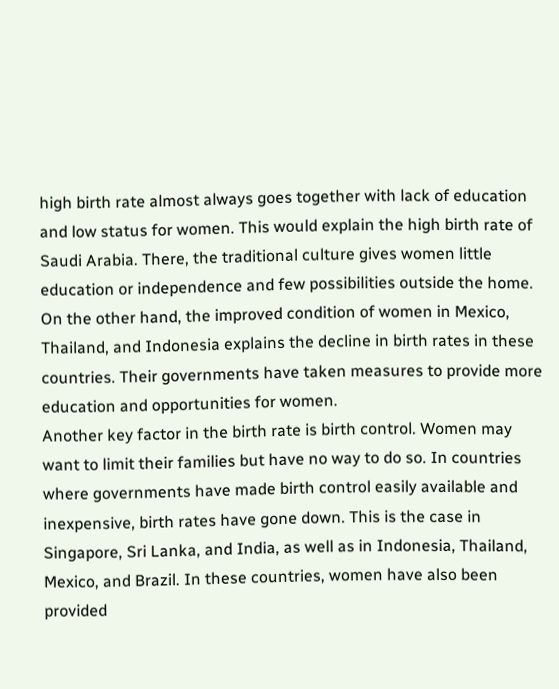high birth rate almost always goes together with lack of education and low status for women. This would explain the high birth rate of Saudi Arabia. There, the traditional culture gives women little education or independence and few possibilities outside the home. On the other hand, the improved condition of women in Mexico, Thailand, and Indonesia explains the decline in birth rates in these countries. Their governments have taken measures to provide more education and opportunities for women.
Another key factor in the birth rate is birth control. Women may want to limit their families but have no way to do so. In countries where governments have made birth control easily available and inexpensive, birth rates have gone down. This is the case in Singapore, Sri Lanka, and India, as well as in Indonesia, Thailand, Mexico, and Brazil. In these countries, women have also been provided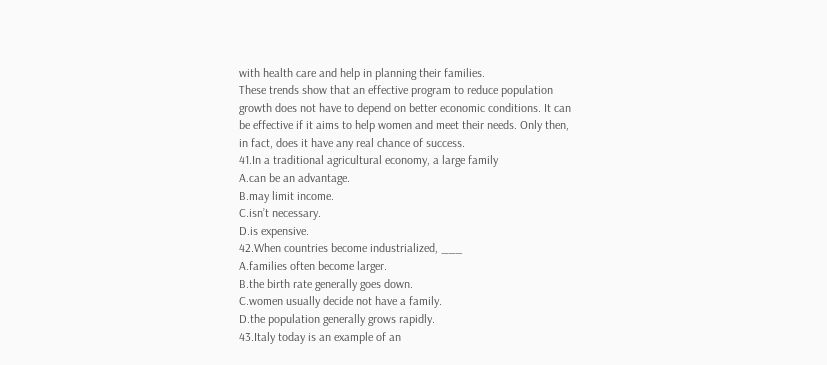with health care and help in planning their families.
These trends show that an effective program to reduce population growth does not have to depend on better economic conditions. It can be effective if it aims to help women and meet their needs. Only then, in fact, does it have any real chance of success.
41.In a traditional agricultural economy, a large family
A.can be an advantage.
B.may limit income.
C.isn’t necessary.
D.is expensive.
42.When countries become industrialized, ___
A.families often become larger.
B.the birth rate generally goes down.
C.women usually decide not have a family.
D.the population generally grows rapidly.
43.Italy today is an example of an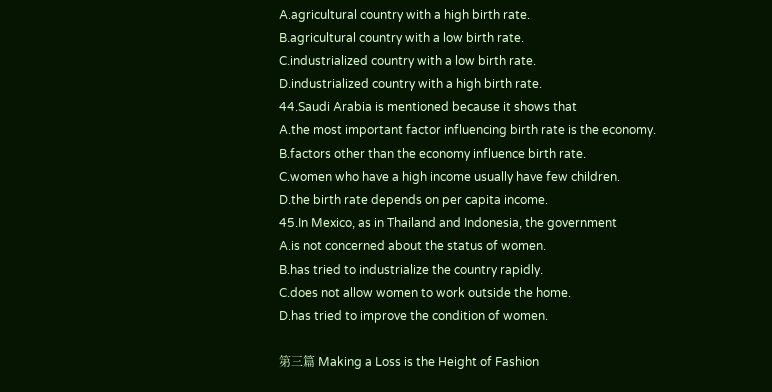A.agricultural country with a high birth rate.
B.agricultural country with a low birth rate.
C.industrialized country with a low birth rate.
D.industrialized country with a high birth rate.
44.Saudi Arabia is mentioned because it shows that
A.the most important factor influencing birth rate is the economy.
B.factors other than the economy influence birth rate.
C.women who have a high income usually have few children.
D.the birth rate depends on per capita income.
45.In Mexico, as in Thailand and Indonesia, the government
A.is not concerned about the status of women.
B.has tried to industrialize the country rapidly.
C.does not allow women to work outside the home.
D.has tried to improve the condition of women.

第三篇 Making a Loss is the Height of Fashion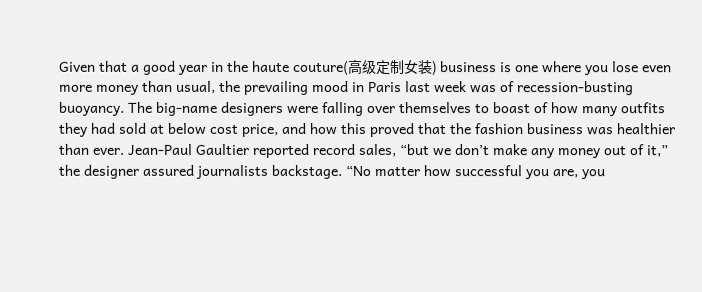Given that a good year in the haute couture(高级定制女装) business is one where you lose even more money than usual, the prevailing mood in Paris last week was of recession-busting buoyancy. The big-name designers were falling over themselves to boast of how many outfits they had sold at below cost price, and how this proved that the fashion business was healthier than ever. Jean-Paul Gaultier reported record sales, “but we don’t make any money out of it,” the designer assured journalists backstage. “No matter how successful you are, you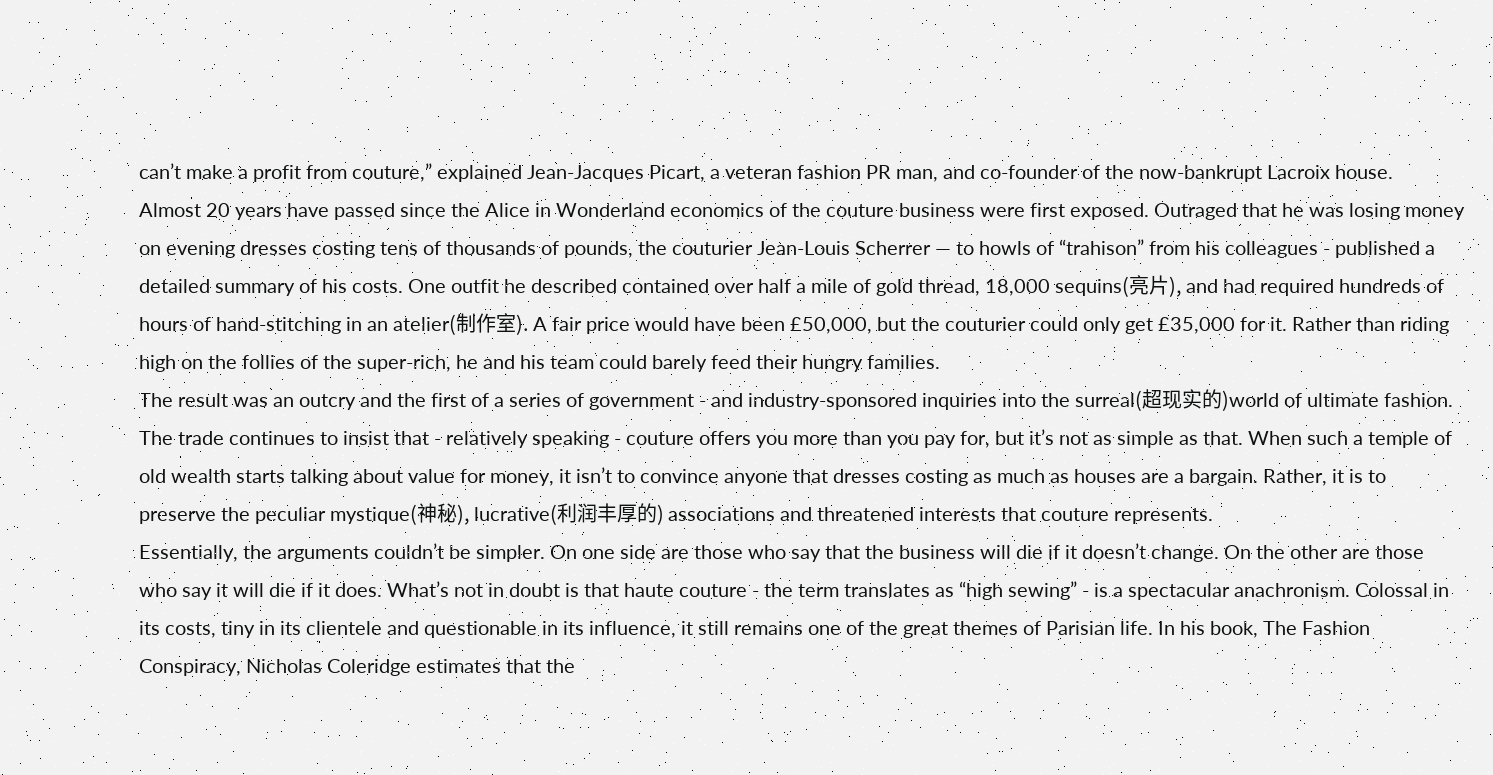can’t make a profit from couture,” explained Jean-Jacques Picart, a veteran fashion PR man, and co-founder of the now-bankrupt Lacroix house.
Almost 20 years have passed since the Alice in Wonderland economics of the couture business were first exposed. Outraged that he was losing money on evening dresses costing tens of thousands of pounds, the couturier Jean-Louis Scherrer — to howls of “trahison” from his colleagues - published a detailed summary of his costs. One outfit he described contained over half a mile of gold thread, 18,000 sequins(亮片), and had required hundreds of hours of hand-stitching in an atelier(制作室). A fair price would have been £50,000, but the couturier could only get £35,000 for it. Rather than riding high on the follies of the super-rich, he and his team could barely feed their hungry families.
The result was an outcry and the first of a series of government - and industry-sponsored inquiries into the surreal(超现实的)world of ultimate fashion. The trade continues to insist that - relatively speaking - couture offers you more than you pay for, but it’s not as simple as that. When such a temple of old wealth starts talking about value for money, it isn’t to convince anyone that dresses costing as much as houses are a bargain. Rather, it is to preserve the peculiar mystique(神秘), lucrative(利润丰厚的) associations and threatened interests that couture represents.
Essentially, the arguments couldn’t be simpler. On one side are those who say that the business will die if it doesn’t change. On the other are those who say it will die if it does. What’s not in doubt is that haute couture - the term translates as “high sewing” - is a spectacular anachronism. Colossal in its costs, tiny in its clientele and questionable in its influence, it still remains one of the great themes of Parisian life. In his book, The Fashion Conspiracy, Nicholas Coleridge estimates that the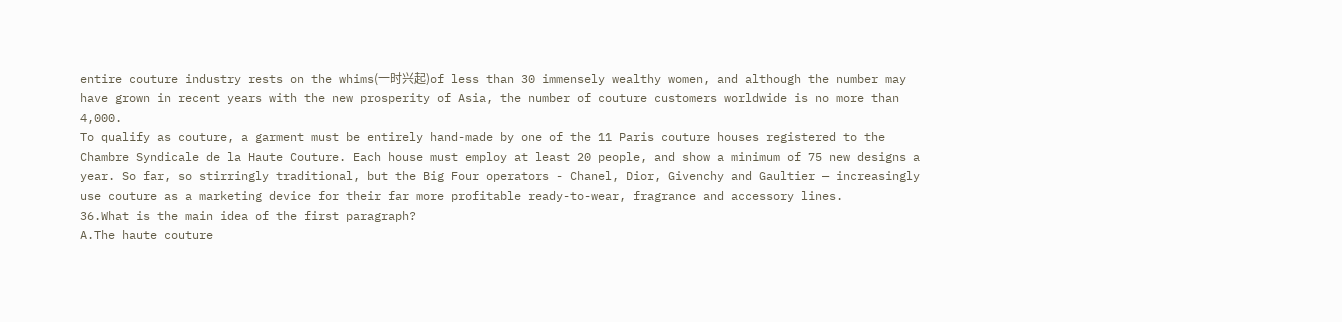entire couture industry rests on the whims(一时兴起)of less than 30 immensely wealthy women, and although the number may have grown in recent years with the new prosperity of Asia, the number of couture customers worldwide is no more than 4,000.
To qualify as couture, a garment must be entirely hand-made by one of the 11 Paris couture houses registered to the Chambre Syndicale de la Haute Couture. Each house must employ at least 20 people, and show a minimum of 75 new designs a year. So far, so stirringly traditional, but the Big Four operators - Chanel, Dior, Givenchy and Gaultier — increasingly use couture as a marketing device for their far more profitable ready-to-wear, fragrance and accessory lines.
36.What is the main idea of the first paragraph?
A.The haute couture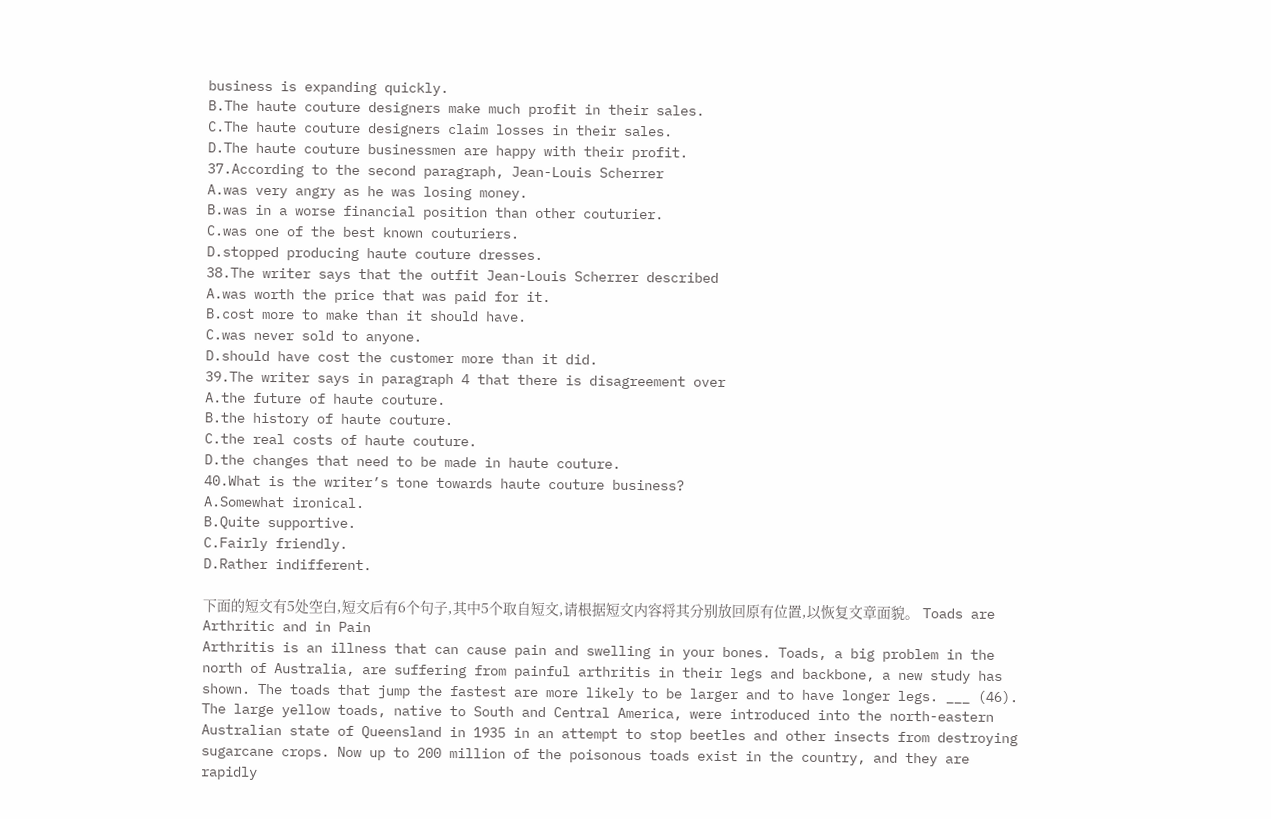business is expanding quickly.
B.The haute couture designers make much profit in their sales.
C.The haute couture designers claim losses in their sales.
D.The haute couture businessmen are happy with their profit.
37.According to the second paragraph, Jean-Louis Scherrer
A.was very angry as he was losing money.
B.was in a worse financial position than other couturier.
C.was one of the best known couturiers.
D.stopped producing haute couture dresses.
38.The writer says that the outfit Jean-Louis Scherrer described
A.was worth the price that was paid for it.
B.cost more to make than it should have.
C.was never sold to anyone.
D.should have cost the customer more than it did.
39.The writer says in paragraph 4 that there is disagreement over
A.the future of haute couture.
B.the history of haute couture.
C.the real costs of haute couture.
D.the changes that need to be made in haute couture.
40.What is the writer’s tone towards haute couture business?
A.Somewhat ironical.
B.Quite supportive.
C.Fairly friendly.
D.Rather indifferent.

下面的短文有5处空白,短文后有6个句子,其中5个取自短文,请根据短文内容将其分别放回原有位置,以恢复文章面貌。 Toads are Arthritic and in Pain
Arthritis is an illness that can cause pain and swelling in your bones. Toads, a big problem in the north of Australia, are suffering from painful arthritis in their legs and backbone, a new study has shown. The toads that jump the fastest are more likely to be larger and to have longer legs. ___ (46).
The large yellow toads, native to South and Central America, were introduced into the north-eastern Australian state of Queensland in 1935 in an attempt to stop beetles and other insects from destroying sugarcane crops. Now up to 200 million of the poisonous toads exist in the country, and they are rapidly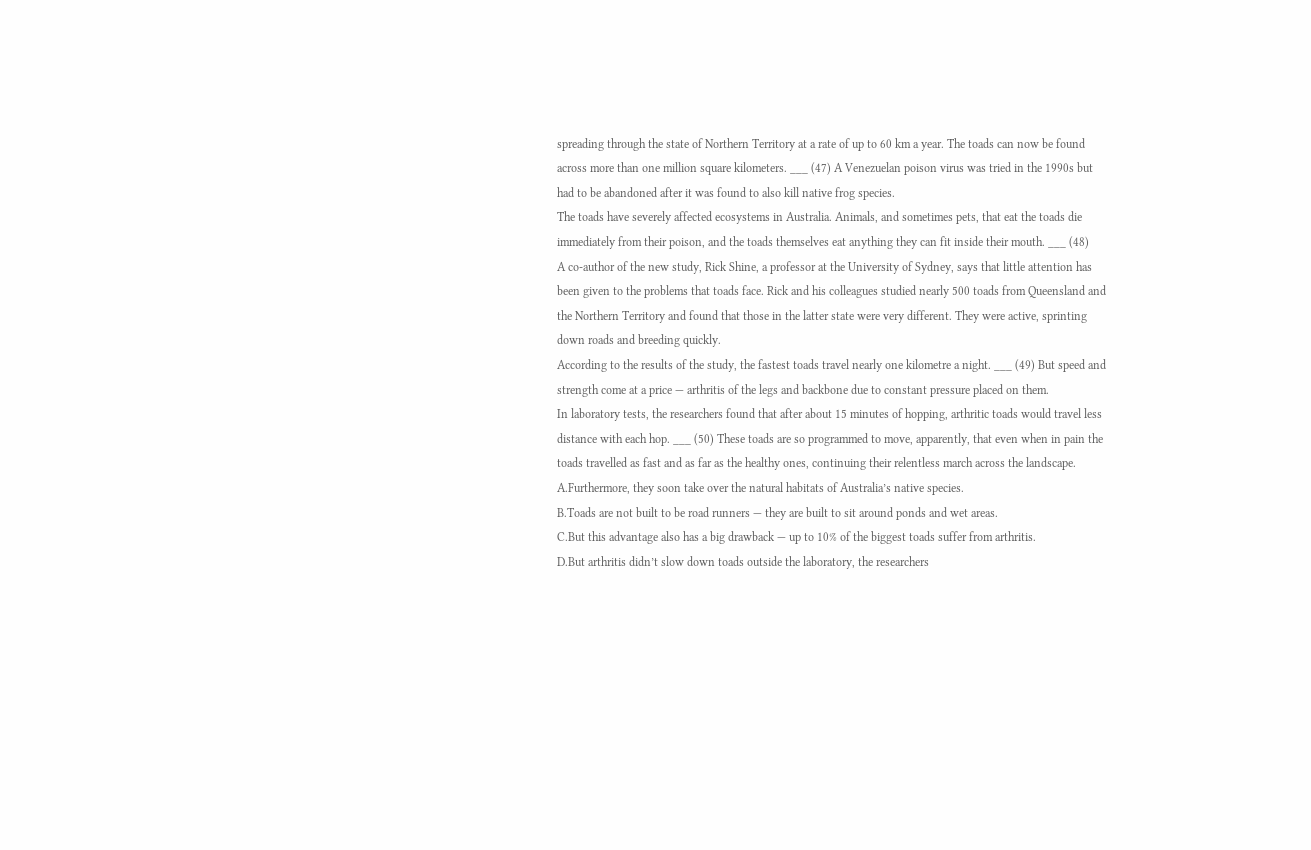spreading through the state of Northern Territory at a rate of up to 60 km a year. The toads can now be found across more than one million square kilometers. ___ (47) A Venezuelan poison virus was tried in the 1990s but had to be abandoned after it was found to also kill native frog species.
The toads have severely affected ecosystems in Australia. Animals, and sometimes pets, that eat the toads die immediately from their poison, and the toads themselves eat anything they can fit inside their mouth. ___ (48)
A co-author of the new study, Rick Shine, a professor at the University of Sydney, says that little attention has been given to the problems that toads face. Rick and his colleagues studied nearly 500 toads from Queensland and the Northern Territory and found that those in the latter state were very different. They were active, sprinting down roads and breeding quickly.
According to the results of the study, the fastest toads travel nearly one kilometre a night. ___ (49) But speed and strength come at a price — arthritis of the legs and backbone due to constant pressure placed on them.
In laboratory tests, the researchers found that after about 15 minutes of hopping, arthritic toads would travel less distance with each hop. ___ (50) These toads are so programmed to move, apparently, that even when in pain the toads travelled as fast and as far as the healthy ones, continuing their relentless march across the landscape.
A.Furthermore, they soon take over the natural habitats of Australia’s native species.
B.Toads are not built to be road runners — they are built to sit around ponds and wet areas.
C.But this advantage also has a big drawback — up to 10% of the biggest toads suffer from arthritis.
D.But arthritis didn’t slow down toads outside the laboratory, the researchers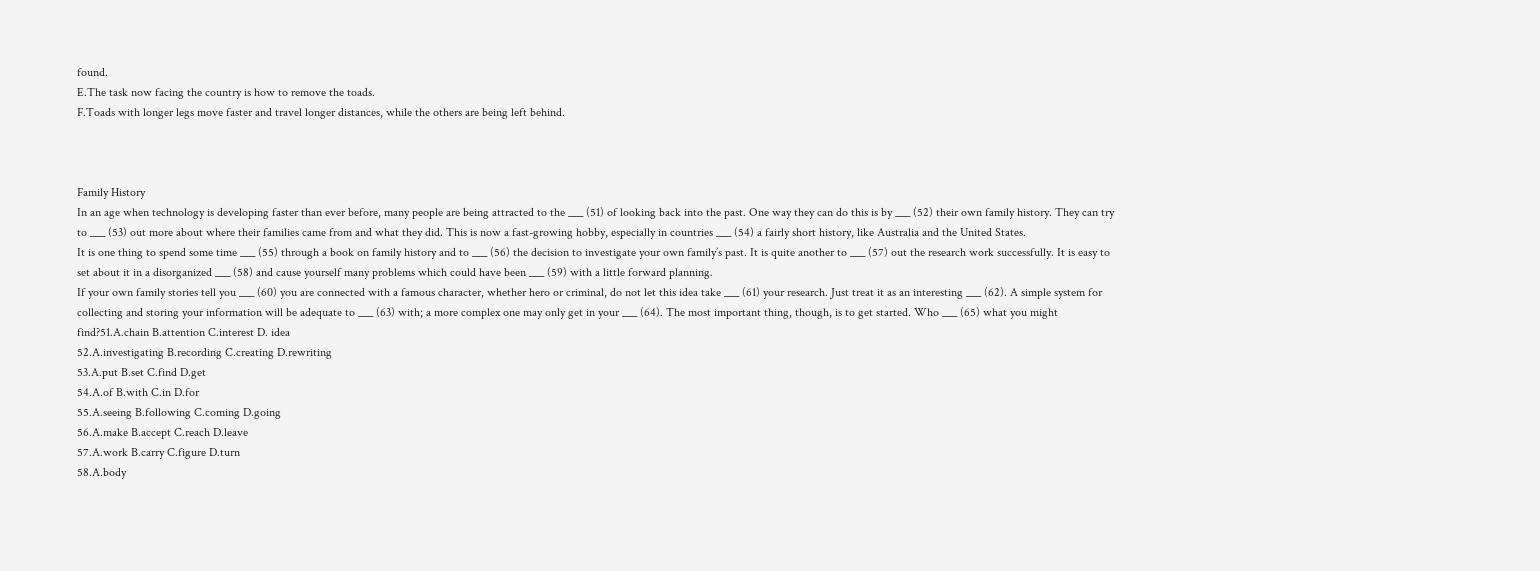found.
E.The task now facing the country is how to remove the toads.
F.Toads with longer legs move faster and travel longer distances, while the others are being left behind.



Family History
In an age when technology is developing faster than ever before, many people are being attracted to the ___ (51) of looking back into the past. One way they can do this is by ___ (52) their own family history. They can try to ___ (53) out more about where their families came from and what they did. This is now a fast-growing hobby, especially in countries ___ (54) a fairly short history, like Australia and the United States.
It is one thing to spend some time ___ (55) through a book on family history and to ___ (56) the decision to investigate your own family’s past. It is quite another to ___ (57) out the research work successfully. It is easy to set about it in a disorganized ___ (58) and cause yourself many problems which could have been ___ (59) with a little forward planning.
If your own family stories tell you ___ (60) you are connected with a famous character, whether hero or criminal, do not let this idea take ___ (61) your research. Just treat it as an interesting ___ (62). A simple system for collecting and storing your information will be adequate to ___ (63) with; a more complex one may only get in your ___ (64). The most important thing, though, is to get started. Who ___ (65) what you might find?51.A.chain B.attention C.interest D. idea
52.A.investigating B.recording C.creating D.rewriting
53.A.put B.set C.find D.get
54.A.of B.with C.in D.for
55.A.seeing B.following C.coming D.going
56.A.make B.accept C.reach D.leave
57.A.work B.carry C.figure D.turn
58.A.body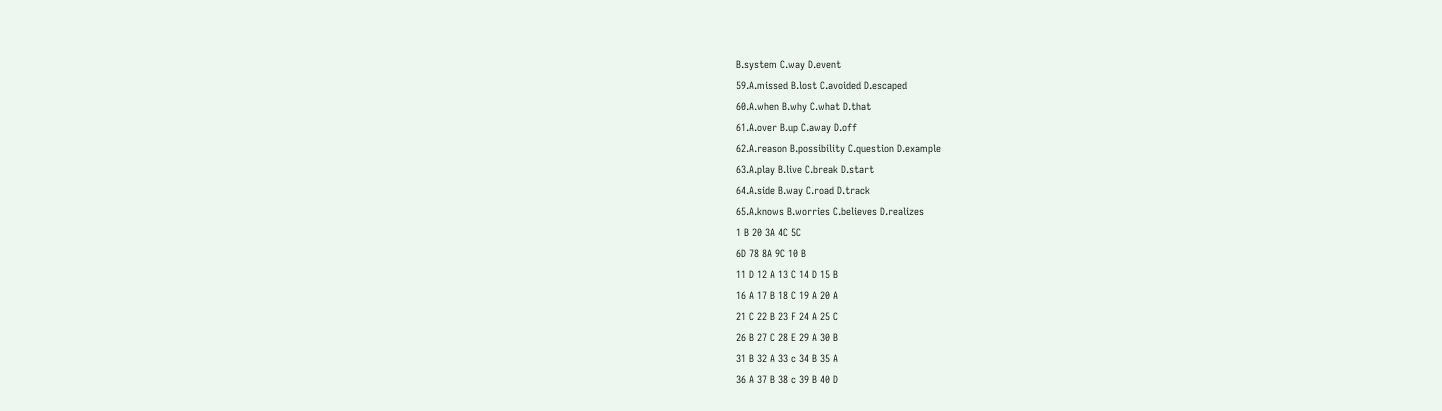B.system C.way D.event
59.A.missed B.lost C.avoided D.escaped
60.A.when B.why C.what D.that
61.A.over B.up C.away D.off
62.A.reason B.possibility C.question D.example
63.A.play B.live C.break D.start
64.A.side B.way C.road D.track
65.A.knows B.worries C.believes D.realizes
1 B 20 3A 4C 5C
6D 78 8A 9C 10 B
11 D 12 A 13 C 14 D 15 B
16 A 17 B 18 C 19 A 20 A
21 C 22 B 23 F 24 A 25 C
26 B 27 C 28 E 29 A 30 B
31 B 32 A 33 c 34 B 35 A
36 A 37 B 38 c 39 B 40 D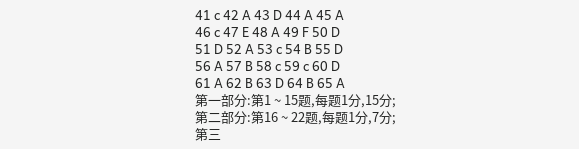41 c 42 A 43 D 44 A 45 A
46 c 47 E 48 A 49 F 50 D
51 D 52 A 53 c 54 B 55 D
56 A 57 B 58 c 59 c 60 D
61 A 62 B 63 D 64 B 65 A
第一部分:第1 ~ 15题,每题1分,15分;
第二部分:第16 ~ 22题,每题1分,7分;
第三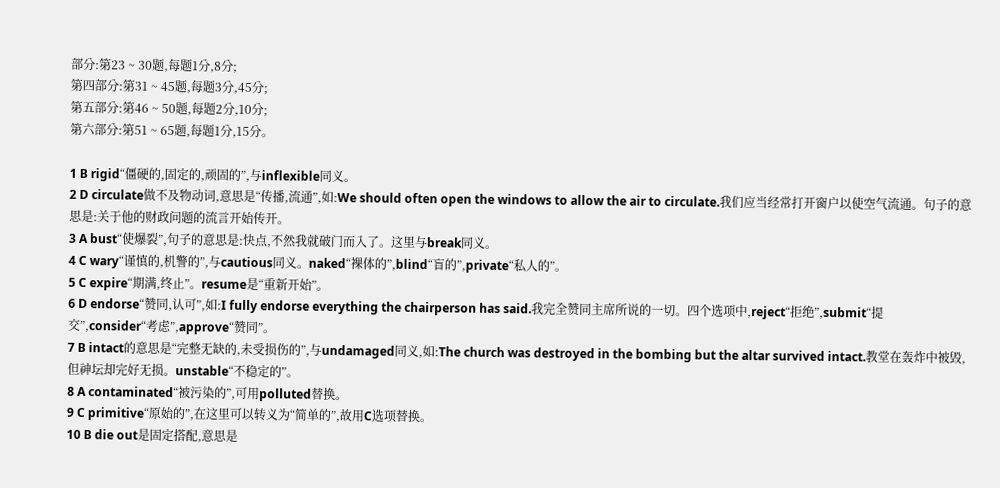部分:第23 ~ 30题,每题1分,8分;
第四部分:第31 ~ 45题,每题3分,45分;
第五部分:第46 ~ 50题,每题2分,10分;
第六部分:第51 ~ 65题,每题1分,15分。

1 B rigid“僵硬的,固定的,顽固的”,与inflexible同义。
2 D circulate做不及物动词,意思是“传播,流通”,如:We should often open the windows to allow the air to circulate.我们应当经常打开窗户以使空气流通。句子的意思是:关于他的财政问题的流言开始传开。
3 A bust“使爆裂”,句子的意思是:快点,不然我就破门而入了。这里与break同义。
4 C wary“谨慎的,机警的”,与cautious同义。naked“裸体的”,blind“盲的”,private“私人的”。
5 C expire“期满,终止”。resume是“重新开始”。
6 D endorse“赞同,认可”,如:I fully endorse everything the chairperson has said.我完全赞同主席所说的一切。四个选项中,reject“拒绝”,submit“提交”,consider“考虑”,approve“赞同”。
7 B intact的意思是“完整无缺的,未受损伤的”,与undamaged同义,如:The church was destroyed in the bombing but the altar survived intact.教堂在轰炸中被毁,但神坛却完好无损。unstable“不稳定的”。
8 A contaminated“被污染的”,可用polluted替换。
9 C primitive“原始的”,在这里可以转义为“简单的”,故用C选项替换。
10 B die out是固定搭配,意思是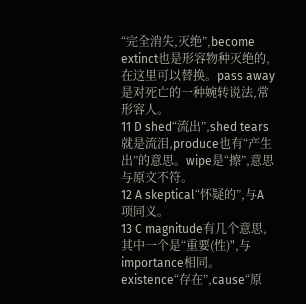“完全消失,灭绝”,become extinct也是形容物种灭绝的,在这里可以替换。pass away是对死亡的一种婉转说法,常形容人。
11 D shed“流出”,shed tears就是流泪,produce也有“产生出”的意思。wipe是“擦”,意思与原文不符。
12 A skeptical“怀疑的”,与A项同义。
13 C magnitude有几个意思,其中一个是“重要(性)",与importance相同。existence“存在”,cause“原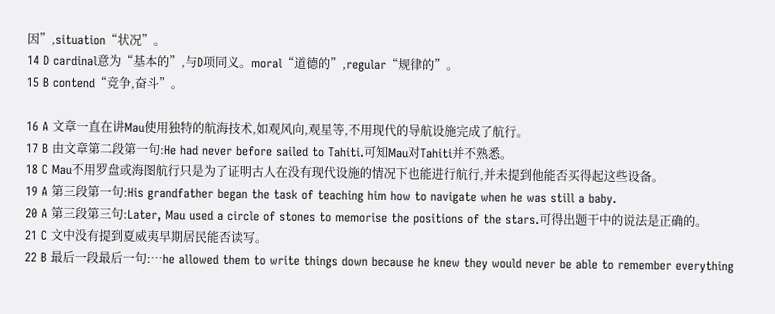因”,situation“状况”。
14 D cardinal意为“基本的”,与D项同义。moral“道德的”,regular“规律的”。
15 B contend“竞争,奋斗”。

16 A 文章一直在讲Mau使用独特的航海技术,如观风向,观星等,不用现代的导航设施完成了航行。
17 B 由文章第二段第一句:He had never before sailed to Tahiti.可知Mau对Tahiti并不熟悉。
18 C Mau不用罗盘或海图航行只是为了证明古人在没有现代设施的情况下也能进行航行,并未提到他能否买得起这些设备。
19 A 第三段第一句:His grandfather began the task of teaching him how to navigate when he was still a baby.
20 A 第三段第三句:Later, Mau used a circle of stones to memorise the positions of the stars.可得出题干中的说法是正确的。
21 C 文中没有提到夏威夷早期居民能否读写。
22 B 最后一段最后一句:…he allowed them to write things down because he knew they would never be able to remember everything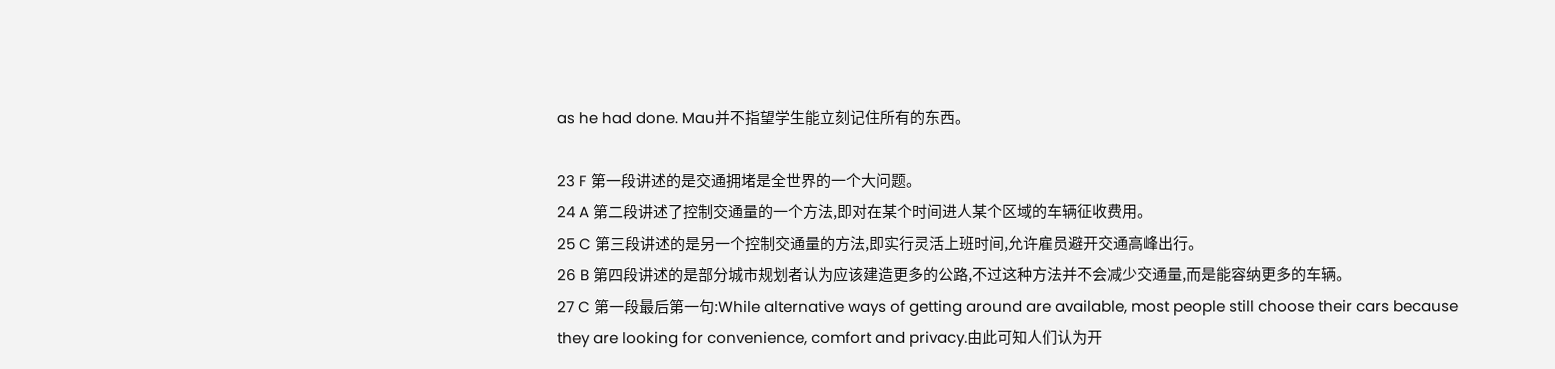as he had done. Mau并不指望学生能立刻记住所有的东西。

23 F 第一段讲述的是交通拥堵是全世界的一个大问题。
24 A 第二段讲述了控制交通量的一个方法,即对在某个时间进人某个区域的车辆征收费用。
25 C 第三段讲述的是另一个控制交通量的方法,即实行灵活上班时间,允许雇员避开交通高峰出行。
26 B 第四段讲述的是部分城市规划者认为应该建造更多的公路,不过这种方法并不会减少交通量,而是能容纳更多的车辆。
27 C 第一段最后第一句:While alternative ways of getting around are available, most people still choose their cars because they are looking for convenience, comfort and privacy.由此可知人们认为开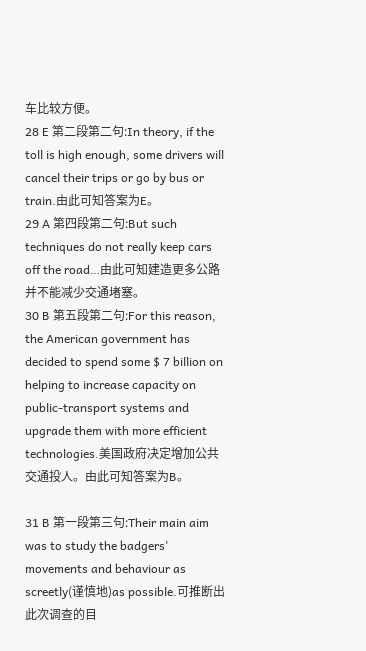车比较方便。
28 E 第二段第二句:In theory, if the toll is high enough, some drivers will cancel their trips or go by bus or train.由此可知答案为E。
29 A 第四段第二句:But such techniques do not really keep cars off the road…由此可知建造更多公路并不能减少交通堵塞。
30 B 第五段第二句:For this reason, the American government has decided to spend some $ 7 billion on helping to increase capacity on public-transport systems and upgrade them with more efficient technologies.美国政府决定增加公共交通投人。由此可知答案为B。

31 B 第一段第三句:Their main aim was to study the badgers' movements and behaviour as screetly(谨慎地)as possible.可推断出此次调查的目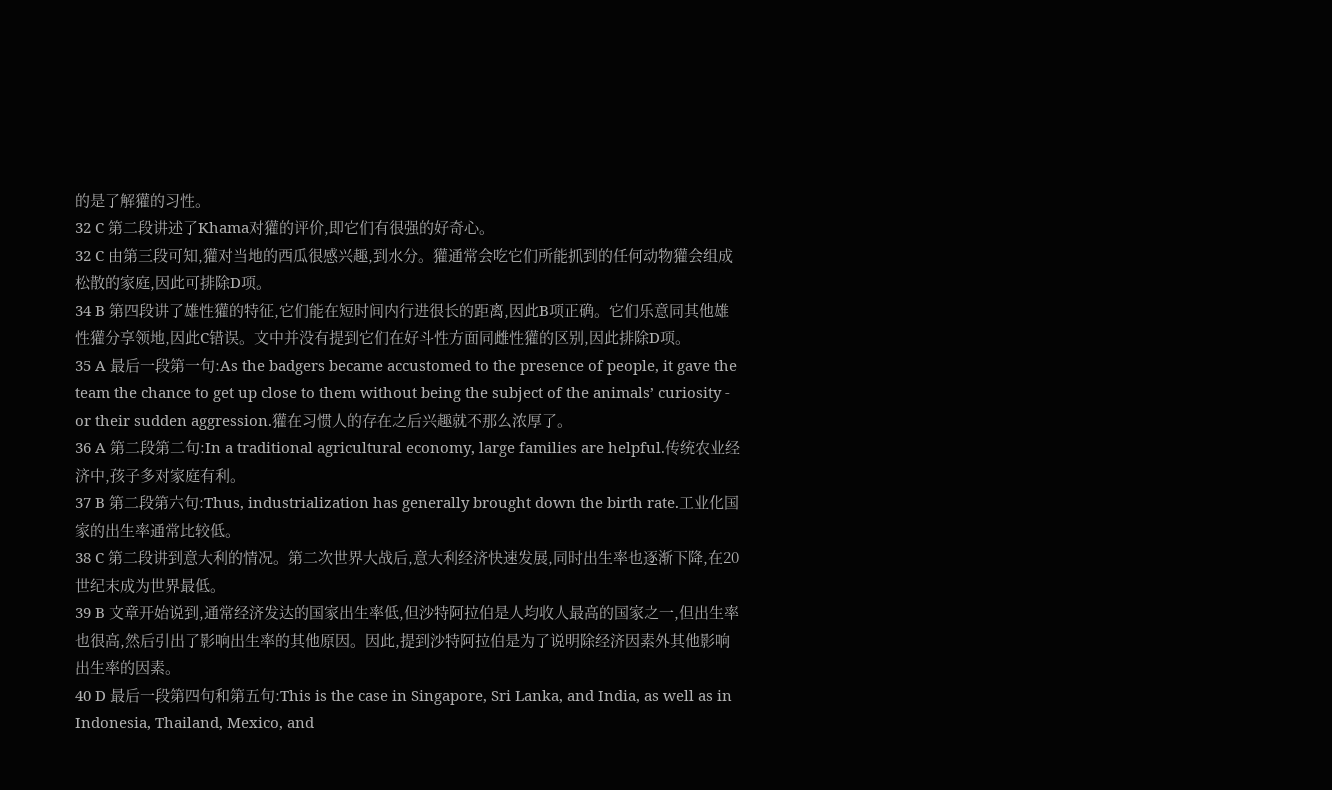的是了解獾的习性。
32 C 第二段讲述了Khama对獾的评价,即它们有很强的好奇心。
32 C 由第三段可知,獾对当地的西瓜很感兴趣,到水分。獾通常会吃它们所能抓到的任何动物獾会组成松散的家庭,因此可排除D项。
34 B 第四段讲了雄性獾的特征,它们能在短时间内行进很长的距离,因此B项正确。它们乐意同其他雄性獾分享领地,因此C错误。文中并没有提到它们在好斗性方面同雌性獾的区别,因此排除D项。
35 A 最后一段第一句:As the badgers became accustomed to the presence of people, it gave the team the chance to get up close to them without being the subject of the animals’ curiosity - or their sudden aggression.獾在习惯人的存在之后兴趣就不那么浓厚了。
36 A 第二段第二句:In a traditional agricultural economy, large families are helpful.传统农业经济中,孩子多对家庭有利。
37 B 第二段第六句:Thus, industrialization has generally brought down the birth rate.工业化国家的出生率通常比较低。
38 C 第二段讲到意大利的情况。第二次世界大战后,意大利经济快速发展,同时出生率也逐渐下降,在20世纪末成为世界最低。
39 B 文章开始说到,通常经济发达的国家出生率低,但沙特阿拉伯是人均收人最高的国家之一,但出生率也很高,然后引出了影响出生率的其他原因。因此,提到沙特阿拉伯是为了说明除经济因素外其他影响出生率的因素。
40 D 最后一段第四句和第五句:This is the case in Singapore, Sri Lanka, and India, as well as in Indonesia, Thailand, Mexico, and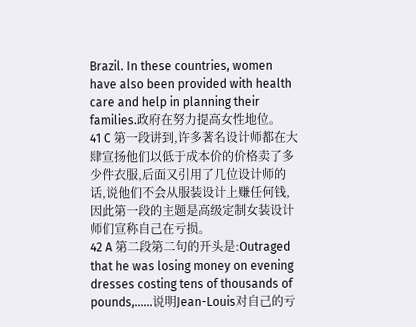Brazil. In these countries, women have also been provided with health care and help in planning their families.政府在努力提高女性地位。
41 C 第一段讲到,许多著名设计师都在大肆宣扬他们以低于成本价的价格卖了多少件衣服,后面又引用了几位设计师的话,说他们不会从服装设计上赚任何钱,因此第一段的主题是高级定制女装设计师们宣称自己在亏损。
42 A 第二段第二句的开头是:Outraged that he was losing money on evening dresses costing tens of thousands of pounds,……说明Jean-Louis对自己的亏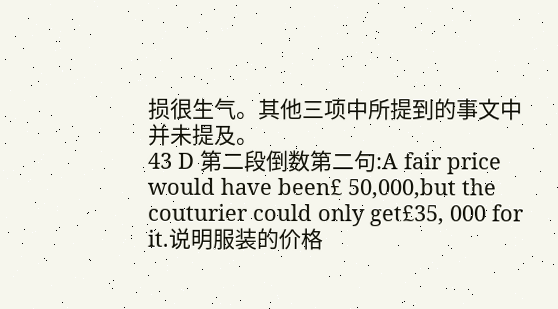损很生气。其他三项中所提到的事文中并未提及。
43 D 第二段倒数第二句:A fair price would have been£ 50,000,but the couturier could only get£35, 000 for it.说明服装的价格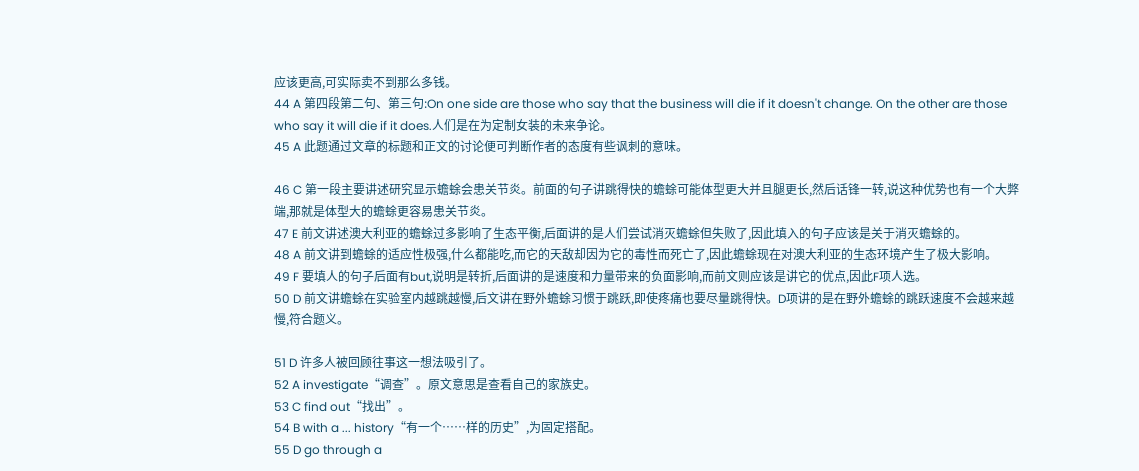应该更高,可实际卖不到那么多钱。
44 A 第四段第二句、第三句:On one side are those who say that the business will die if it doesn't change. On the other are those who say it will die if it does.人们是在为定制女装的未来争论。
45 A 此题通过文章的标题和正文的讨论便可判断作者的态度有些讽刺的意味。

46 C 第一段主要讲述研究显示蟾蜍会患关节炎。前面的句子讲跳得快的蟾蜍可能体型更大并且腿更长,然后话锋一转,说这种优势也有一个大弊端,那就是体型大的蟾蜍更容易患关节炎。
47 E 前文讲述澳大利亚的蟾蜍过多影响了生态平衡,后面讲的是人们尝试消灭蟾蜍但失败了,因此填入的句子应该是关于消灭蟾蜍的。
48 A 前文讲到蟾蜍的适应性极强,什么都能吃,而它的天敌却因为它的毒性而死亡了,因此蟾蜍现在对澳大利亚的生态环境产生了极大影响。
49 F 要填人的句子后面有but,说明是转折,后面讲的是速度和力量带来的负面影响,而前文则应该是讲它的优点,因此F项人选。
50 D 前文讲蟾蜍在实验室内越跳越慢,后文讲在野外蟾蜍习惯于跳跃,即使疼痛也要尽量跳得快。D项讲的是在野外蟾蜍的跳跃速度不会越来越慢,符合题义。

51 D 许多人被回顾往事这一想法吸引了。
52 A investigate“调查”。原文意思是查看自己的家族史。
53 C find out“找出”。
54 B with a ... history“有一个……样的历史”,为固定搭配。
55 D go through a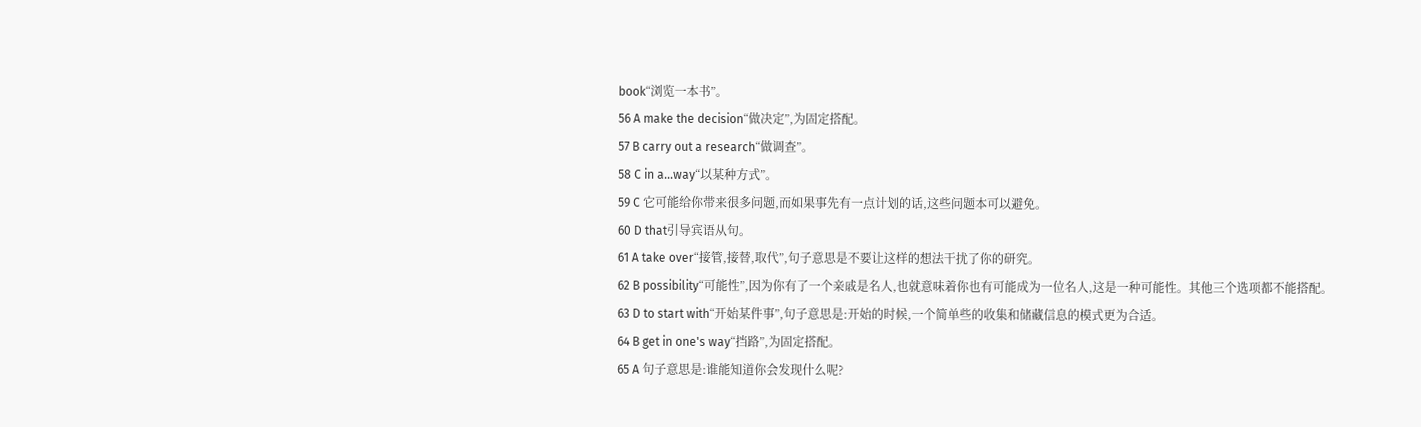book“浏览一本书”。
56 A make the decision“做决定”,为固定搭配。
57 B carry out a research“做调查”。
58 C in a…way“以某种方式”。
59 C 它可能给你带来很多问题,而如果事先有一点计划的话,这些问题本可以避免。
60 D that引导宾语从句。
61 A take over“接管,接替,取代”,句子意思是不要让这样的想法干扰了你的研究。
62 B possibility“可能性”,因为你有了一个亲戚是名人,也就意味着你也有可能成为一位名人,这是一种可能性。其他三个选项都不能搭配。
63 D to start with“开始某件事”,句子意思是:开始的时候,一个简单些的收集和储藏信息的模式更为合适。
64 B get in one's way“挡路”,为固定搭配。
65 A 句子意思是:谁能知道你会发现什么呢?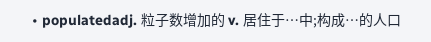• populatedadj. 粒子数增加的 v. 居住于…中;构成…的人口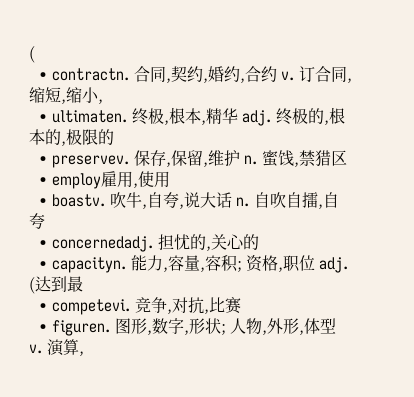(
  • contractn. 合同,契约,婚约,合约 v. 订合同,缩短,缩小,
  • ultimaten. 终极,根本,精华 adj. 终极的,根本的,极限的
  • preservev. 保存,保留,维护 n. 蜜饯,禁猎区
  • employ雇用,使用
  • boastv. 吹牛,自夸,说大话 n. 自吹自擂,自夸
  • concernedadj. 担忧的,关心的
  • capacityn. 能力,容量,容积; 资格,职位 adj. (达到最
  • competevi. 竞争,对抗,比赛
  • figuren. 图形,数字,形状; 人物,外形,体型 v. 演算,